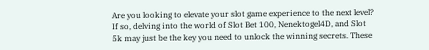Are you looking to elevate your slot game experience to the next level? If so, delving into the world of Slot Bet 100, Nenektogel4D, and Slot 5k may just be the key you need to unlock the winning secrets. These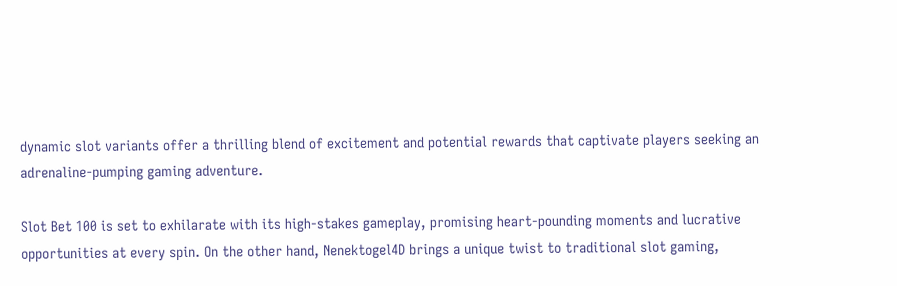dynamic slot variants offer a thrilling blend of excitement and potential rewards that captivate players seeking an adrenaline-pumping gaming adventure.

Slot Bet 100 is set to exhilarate with its high-stakes gameplay, promising heart-pounding moments and lucrative opportunities at every spin. On the other hand, Nenektogel4D brings a unique twist to traditional slot gaming,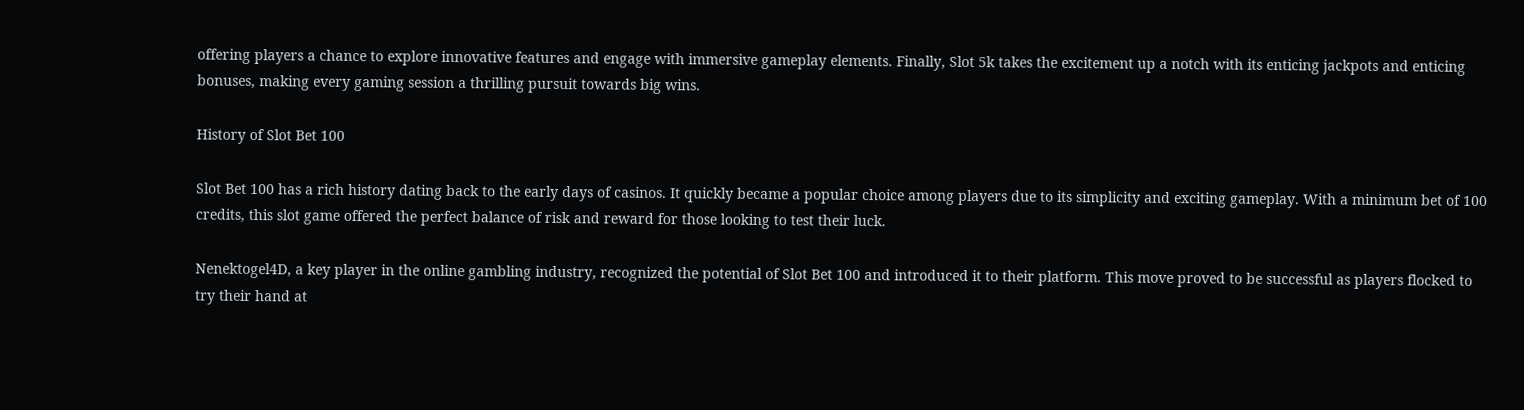offering players a chance to explore innovative features and engage with immersive gameplay elements. Finally, Slot 5k takes the excitement up a notch with its enticing jackpots and enticing bonuses, making every gaming session a thrilling pursuit towards big wins.

History of Slot Bet 100

Slot Bet 100 has a rich history dating back to the early days of casinos. It quickly became a popular choice among players due to its simplicity and exciting gameplay. With a minimum bet of 100 credits, this slot game offered the perfect balance of risk and reward for those looking to test their luck.

Nenektogel4D, a key player in the online gambling industry, recognized the potential of Slot Bet 100 and introduced it to their platform. This move proved to be successful as players flocked to try their hand at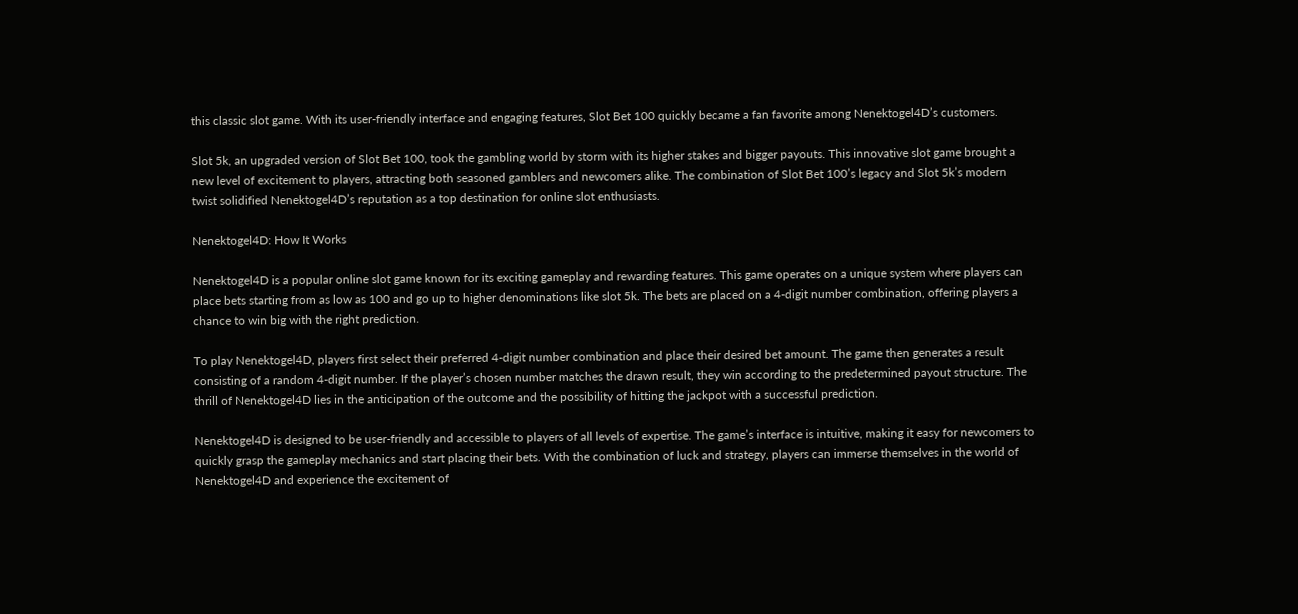this classic slot game. With its user-friendly interface and engaging features, Slot Bet 100 quickly became a fan favorite among Nenektogel4D’s customers.

Slot 5k, an upgraded version of Slot Bet 100, took the gambling world by storm with its higher stakes and bigger payouts. This innovative slot game brought a new level of excitement to players, attracting both seasoned gamblers and newcomers alike. The combination of Slot Bet 100’s legacy and Slot 5k’s modern twist solidified Nenektogel4D’s reputation as a top destination for online slot enthusiasts.

Nenektogel4D: How It Works

Nenektogel4D is a popular online slot game known for its exciting gameplay and rewarding features. This game operates on a unique system where players can place bets starting from as low as 100 and go up to higher denominations like slot 5k. The bets are placed on a 4-digit number combination, offering players a chance to win big with the right prediction.

To play Nenektogel4D, players first select their preferred 4-digit number combination and place their desired bet amount. The game then generates a result consisting of a random 4-digit number. If the player’s chosen number matches the drawn result, they win according to the predetermined payout structure. The thrill of Nenektogel4D lies in the anticipation of the outcome and the possibility of hitting the jackpot with a successful prediction.

Nenektogel4D is designed to be user-friendly and accessible to players of all levels of expertise. The game’s interface is intuitive, making it easy for newcomers to quickly grasp the gameplay mechanics and start placing their bets. With the combination of luck and strategy, players can immerse themselves in the world of Nenektogel4D and experience the excitement of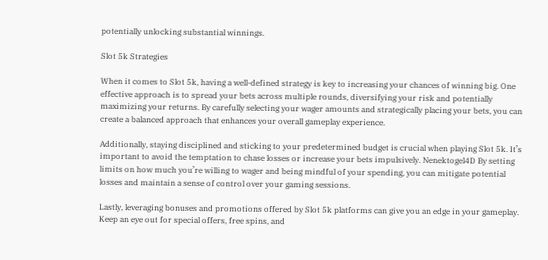potentially unlocking substantial winnings.

Slot 5k Strategies

When it comes to Slot 5k, having a well-defined strategy is key to increasing your chances of winning big. One effective approach is to spread your bets across multiple rounds, diversifying your risk and potentially maximizing your returns. By carefully selecting your wager amounts and strategically placing your bets, you can create a balanced approach that enhances your overall gameplay experience.

Additionally, staying disciplined and sticking to your predetermined budget is crucial when playing Slot 5k. It’s important to avoid the temptation to chase losses or increase your bets impulsively. Nenektogel4D By setting limits on how much you’re willing to wager and being mindful of your spending, you can mitigate potential losses and maintain a sense of control over your gaming sessions.

Lastly, leveraging bonuses and promotions offered by Slot 5k platforms can give you an edge in your gameplay. Keep an eye out for special offers, free spins, and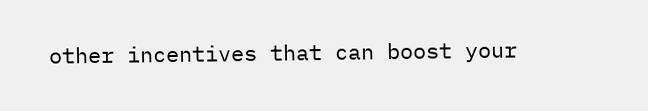other incentives that can boost your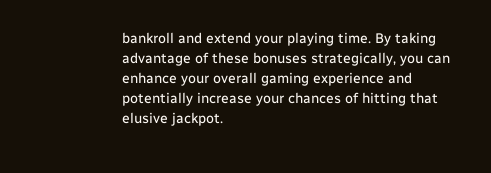bankroll and extend your playing time. By taking advantage of these bonuses strategically, you can enhance your overall gaming experience and potentially increase your chances of hitting that elusive jackpot.